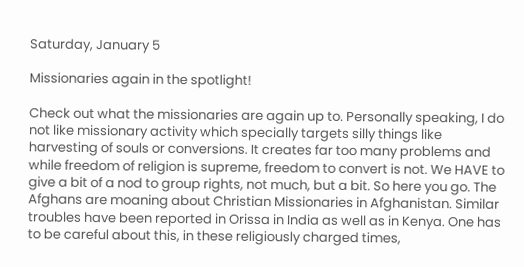Saturday, January 5

Missionaries again in the spotlight!

Check out what the missionaries are again up to. Personally speaking, I do not like missionary activity which specially targets silly things like harvesting of souls or conversions. It creates far too many problems and while freedom of religion is supreme, freedom to convert is not. We HAVE to give a bit of a nod to group rights, not much, but a bit. So here you go. The Afghans are moaning about Christian Missionaries in Afghanistan. Similar troubles have been reported in Orissa in India as well as in Kenya. One has to be careful about this, in these religiously charged times,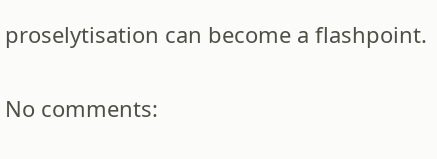proselytisation can become a flashpoint.

No comments: